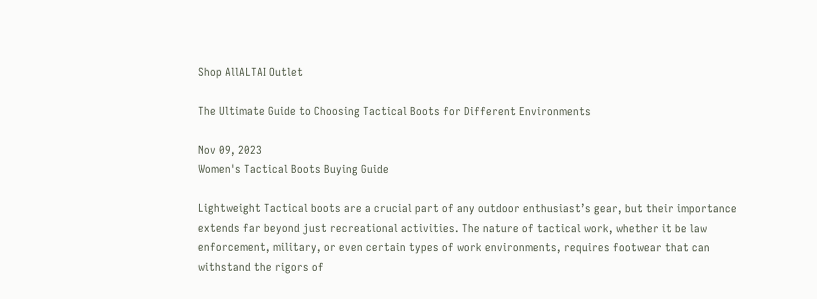Shop AllALTAI Outlet

The Ultimate Guide to Choosing Tactical Boots for Different Environments

Nov 09, 2023
Women's Tactical Boots Buying Guide

Lightweight Tactical boots are a crucial part of any outdoor enthusiast’s gear, but their importance extends far beyond just recreational activities. The nature of tactical work, whether it be law enforcement, military, or even certain types of work environments, requires footwear that can withstand the rigors of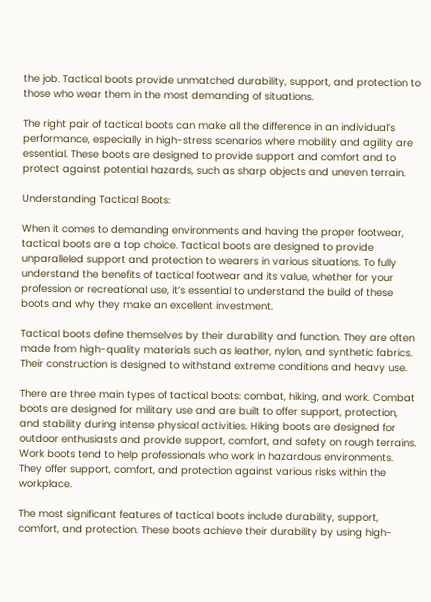the job. Tactical boots provide unmatched durability, support, and protection to those who wear them in the most demanding of situations.

The right pair of tactical boots can make all the difference in an individual’s performance, especially in high-stress scenarios where mobility and agility are essential. These boots are designed to provide support and comfort and to protect against potential hazards, such as sharp objects and uneven terrain.

Understanding Tactical Boots:

When it comes to demanding environments and having the proper footwear, tactical boots are a top choice. Tactical boots are designed to provide unparalleled support and protection to wearers in various situations. To fully understand the benefits of tactical footwear and its value, whether for your profession or recreational use, it’s essential to understand the build of these boots and why they make an excellent investment.

Tactical boots define themselves by their durability and function. They are often made from high-quality materials such as leather, nylon, and synthetic fabrics. Their construction is designed to withstand extreme conditions and heavy use.

There are three main types of tactical boots: combat, hiking, and work. Combat boots are designed for military use and are built to offer support, protection, and stability during intense physical activities. Hiking boots are designed for outdoor enthusiasts and provide support, comfort, and safety on rough terrains. Work boots tend to help professionals who work in hazardous environments. They offer support, comfort, and protection against various risks within the workplace.

The most significant features of tactical boots include durability, support, comfort, and protection. These boots achieve their durability by using high-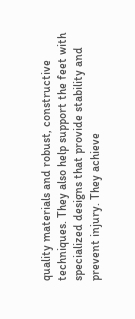quality materials and robust, constructive techniques. They also help support the feet with specialized designs that provide stability and prevent injury. They achieve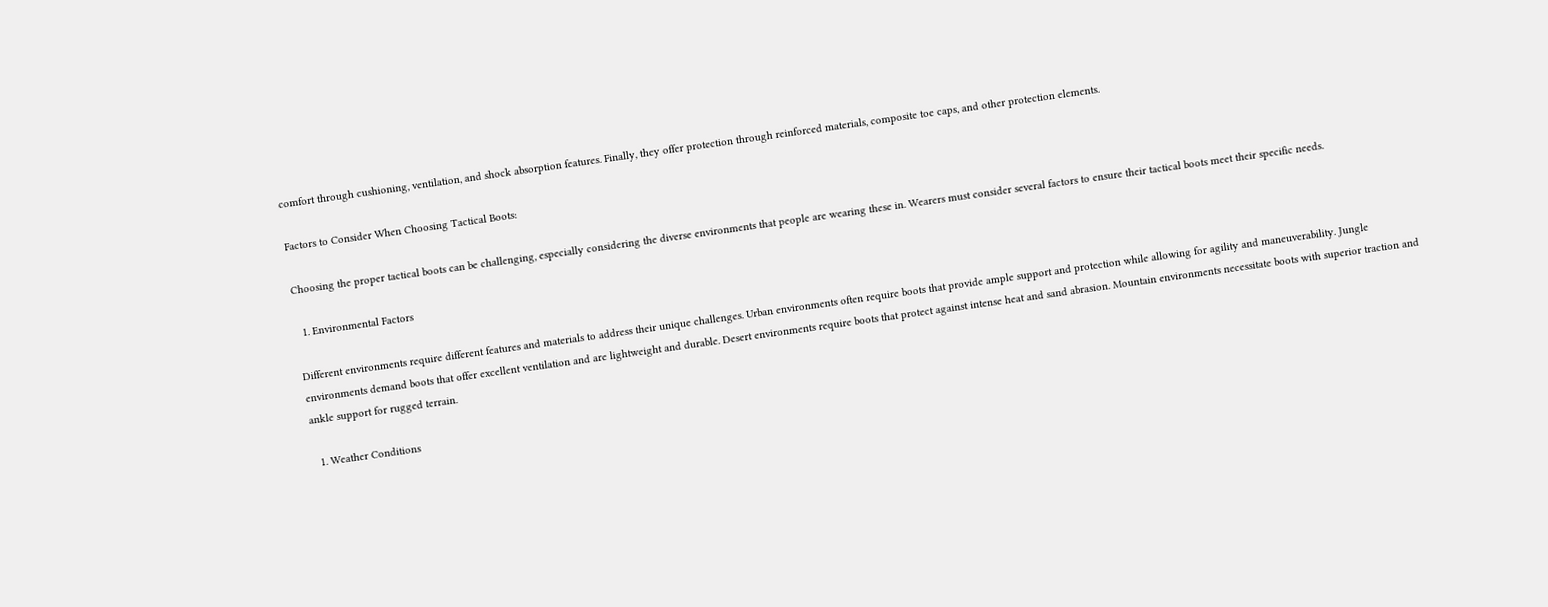comfort through cushioning, ventilation, and shock absorption features. Finally, they offer protection through reinforced materials, composite toe caps, and other protection elements.

Factors to Consider When Choosing Tactical Boots:

Choosing the proper tactical boots can be challenging, especially considering the diverse environments that people are wearing these in. Wearers must consider several factors to ensure their tactical boots meet their specific needs.

  1. Environmental Factors

Different environments require different features and materials to address their unique challenges. Urban environments often require boots that provide ample support and protection while allowing for agility and maneuverability. Jungle environments demand boots that offer excellent ventilation and are lightweight and durable. Desert environments require boots that protect against intense heat and sand abrasion. Mountain environments necessitate boots with superior traction and ankle support for rugged terrain.

  1. Weather Conditions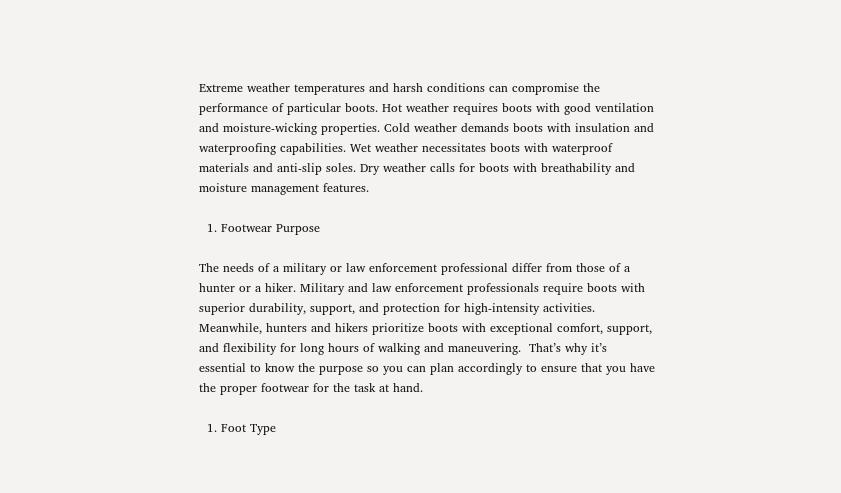Extreme weather temperatures and harsh conditions can compromise the performance of particular boots. Hot weather requires boots with good ventilation and moisture-wicking properties. Cold weather demands boots with insulation and waterproofing capabilities. Wet weather necessitates boots with waterproof materials and anti-slip soles. Dry weather calls for boots with breathability and moisture management features.

  1. Footwear Purpose

The needs of a military or law enforcement professional differ from those of a hunter or a hiker. Military and law enforcement professionals require boots with superior durability, support, and protection for high-intensity activities. Meanwhile, hunters and hikers prioritize boots with exceptional comfort, support, and flexibility for long hours of walking and maneuvering.  That’s why it’s essential to know the purpose so you can plan accordingly to ensure that you have the proper footwear for the task at hand.

  1. Foot Type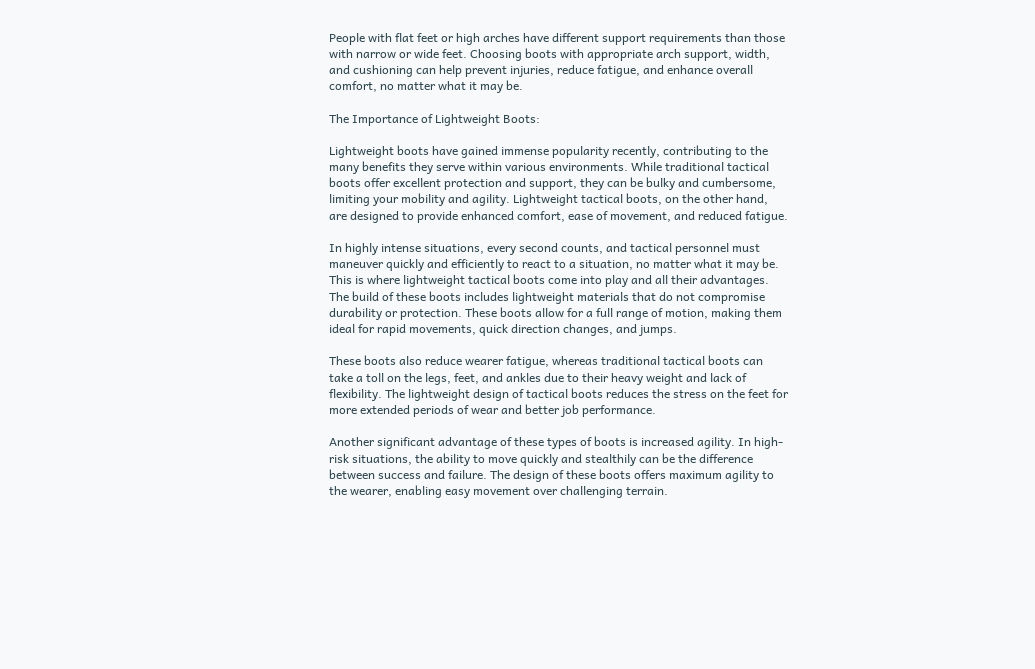People with flat feet or high arches have different support requirements than those with narrow or wide feet. Choosing boots with appropriate arch support, width, and cushioning can help prevent injuries, reduce fatigue, and enhance overall comfort, no matter what it may be.

The Importance of Lightweight Boots:

Lightweight boots have gained immense popularity recently, contributing to the many benefits they serve within various environments. While traditional tactical boots offer excellent protection and support, they can be bulky and cumbersome, limiting your mobility and agility. Lightweight tactical boots, on the other hand, are designed to provide enhanced comfort, ease of movement, and reduced fatigue.

In highly intense situations, every second counts, and tactical personnel must maneuver quickly and efficiently to react to a situation, no matter what it may be. This is where lightweight tactical boots come into play and all their advantages. The build of these boots includes lightweight materials that do not compromise durability or protection. These boots allow for a full range of motion, making them ideal for rapid movements, quick direction changes, and jumps.

These boots also reduce wearer fatigue, whereas traditional tactical boots can take a toll on the legs, feet, and ankles due to their heavy weight and lack of flexibility. The lightweight design of tactical boots reduces the stress on the feet for more extended periods of wear and better job performance.

Another significant advantage of these types of boots is increased agility. In high-risk situations, the ability to move quickly and stealthily can be the difference between success and failure. The design of these boots offers maximum agility to the wearer, enabling easy movement over challenging terrain.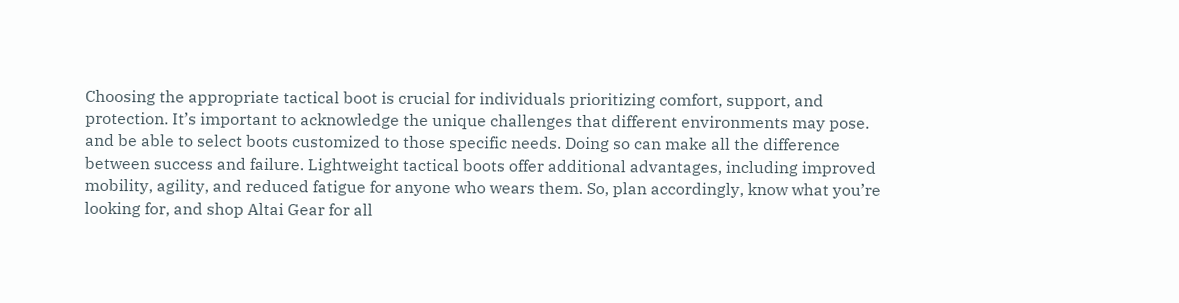Choosing the appropriate tactical boot is crucial for individuals prioritizing comfort, support, and protection. It’s important to acknowledge the unique challenges that different environments may pose. and be able to select boots customized to those specific needs. Doing so can make all the difference between success and failure. Lightweight tactical boots offer additional advantages, including improved mobility, agility, and reduced fatigue for anyone who wears them. So, plan accordingly, know what you’re looking for, and shop Altai Gear for all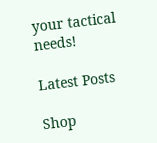your tactical needs!

Latest Posts

Shop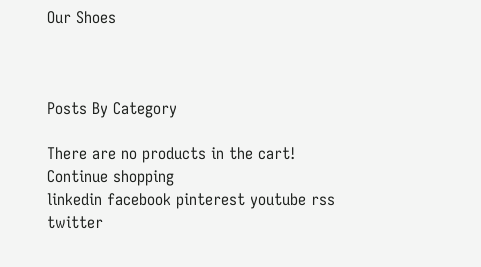Our Shoes



Posts By Category

There are no products in the cart!
Continue shopping
linkedin facebook pinterest youtube rss twitter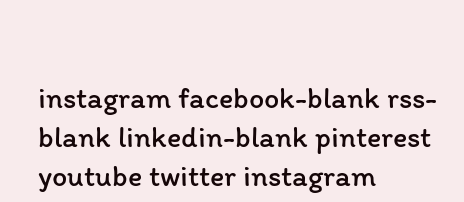instagram facebook-blank rss-blank linkedin-blank pinterest youtube twitter instagram